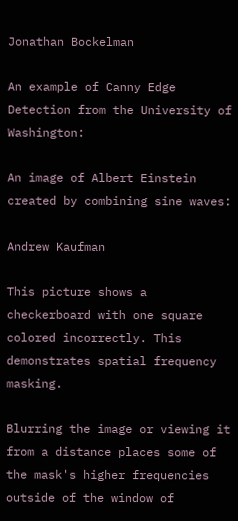Jonathan Bockelman

An example of Canny Edge Detection from the University of Washington:

An image of Albert Einstein created by combining sine waves:

Andrew Kaufman

This picture shows a checkerboard with one square colored incorrectly. This demonstrates spatial frequency masking.

Blurring the image or viewing it from a distance places some of the mask's higher frequencies outside of the window of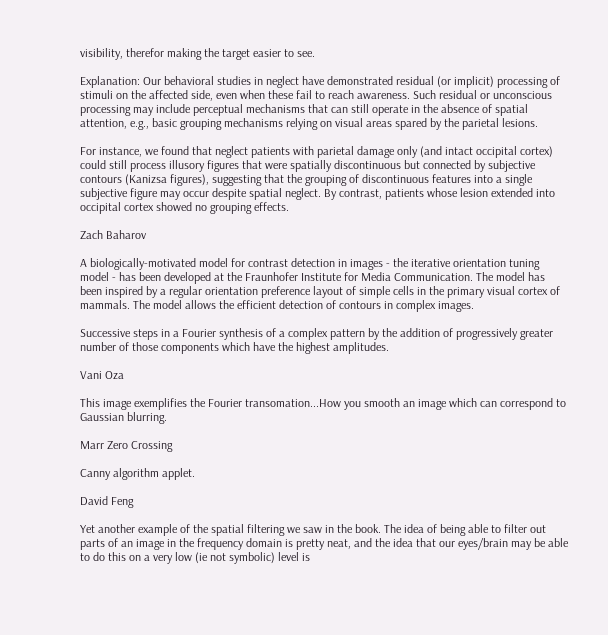visibility, therefor making the target easier to see.

Explanation: Our behavioral studies in neglect have demonstrated residual (or implicit) processing of stimuli on the affected side, even when these fail to reach awareness. Such residual or unconscious processing may include perceptual mechanisms that can still operate in the absence of spatial attention, e.g., basic grouping mechanisms relying on visual areas spared by the parietal lesions.

For instance, we found that neglect patients with parietal damage only (and intact occipital cortex) could still process illusory figures that were spatially discontinuous but connected by subjective contours (Kanizsa figures), suggesting that the grouping of discontinuous features into a single subjective figure may occur despite spatial neglect. By contrast, patients whose lesion extended into occipital cortex showed no grouping effects.

Zach Baharov

A biologically-motivated model for contrast detection in images - the iterative orientation tuning model - has been developed at the Fraunhofer Institute for Media Communication. The model has been inspired by a regular orientation preference layout of simple cells in the primary visual cortex of mammals. The model allows the efficient detection of contours in complex images.

Successive steps in a Fourier synthesis of a complex pattern by the addition of progressively greater number of those components which have the highest amplitudes.

Vani Oza

This image exemplifies the Fourier transomation...How you smooth an image which can correspond to Gaussian blurring.

Marr Zero Crossing

Canny algorithm applet.

David Feng

Yet another example of the spatial filtering we saw in the book. The idea of being able to filter out parts of an image in the frequency domain is pretty neat, and the idea that our eyes/brain may be able to do this on a very low (ie not symbolic) level is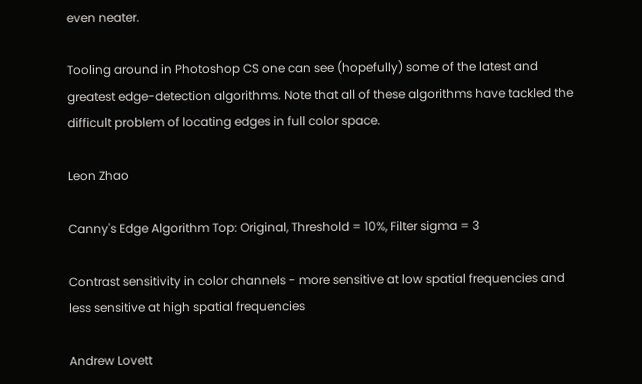even neater.

Tooling around in Photoshop CS one can see (hopefully) some of the latest and greatest edge-detection algorithms. Note that all of these algorithms have tackled the difficult problem of locating edges in full color space.

Leon Zhao

Canny's Edge Algorithm Top: Original, Threshold = 10%, Filter sigma = 3

Contrast sensitivity in color channels - more sensitive at low spatial frequencies and less sensitive at high spatial frequencies

Andrew Lovett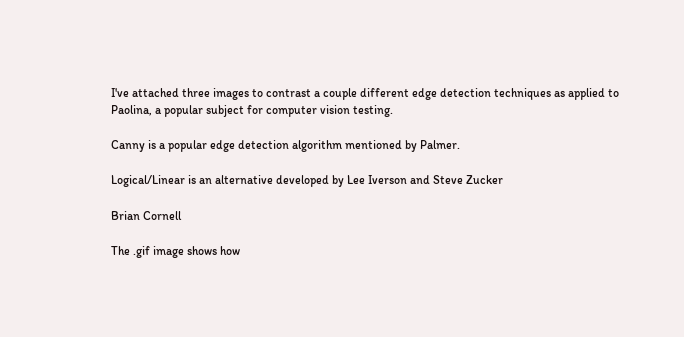I've attached three images to contrast a couple different edge detection techniques as applied to Paolina, a popular subject for computer vision testing.

Canny is a popular edge detection algorithm mentioned by Palmer.

Logical/Linear is an alternative developed by Lee Iverson and Steve Zucker

Brian Cornell

The .gif image shows how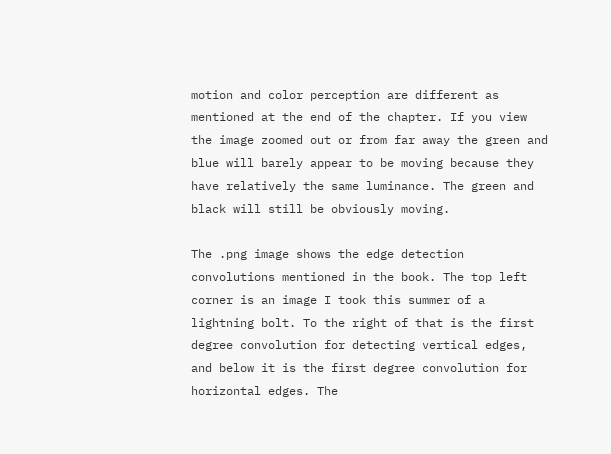motion and color perception are different as mentioned at the end of the chapter. If you view the image zoomed out or from far away the green and blue will barely appear to be moving because they have relatively the same luminance. The green and black will still be obviously moving.

The .png image shows the edge detection convolutions mentioned in the book. The top left corner is an image I took this summer of a lightning bolt. To the right of that is the first degree convolution for detecting vertical edges, and below it is the first degree convolution for horizontal edges. The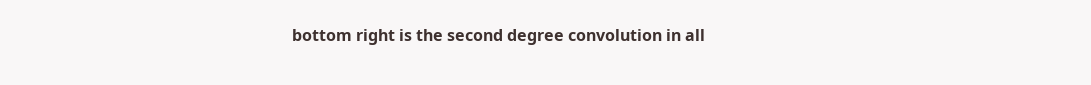bottom right is the second degree convolution in all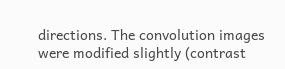directions. The convolution images were modified slightly (contrast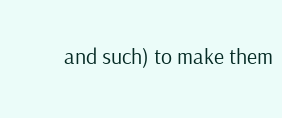and such) to make them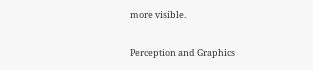more visible.

Perception and Graphics